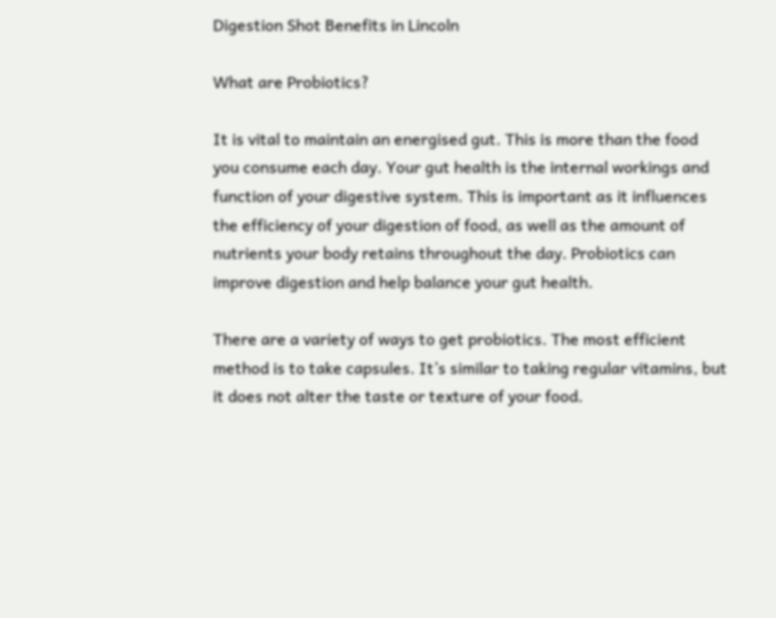Digestion Shot Benefits in Lincoln

What are Probiotics?

It is vital to maintain an energised gut. This is more than the food you consume each day. Your gut health is the internal workings and function of your digestive system. This is important as it influences the efficiency of your digestion of food, as well as the amount of nutrients your body retains throughout the day. Probiotics can improve digestion and help balance your gut health.

There are a variety of ways to get probiotics. The most efficient method is to take capsules. It’s similar to taking regular vitamins, but it does not alter the taste or texture of your food.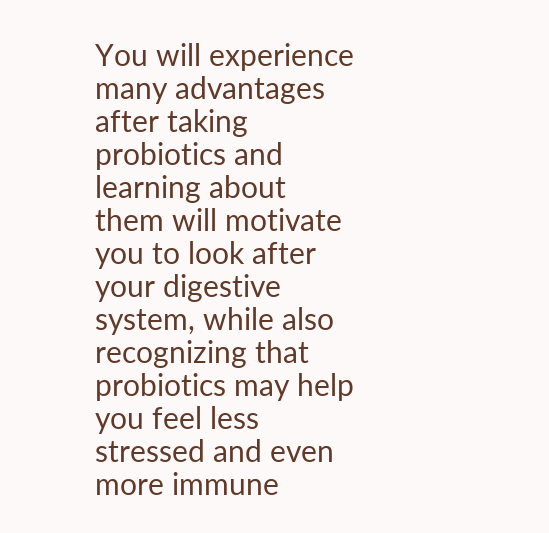You will experience many advantages after taking probiotics and learning about them will motivate you to look after your digestive system, while also recognizing that probiotics may help you feel less stressed and even more immune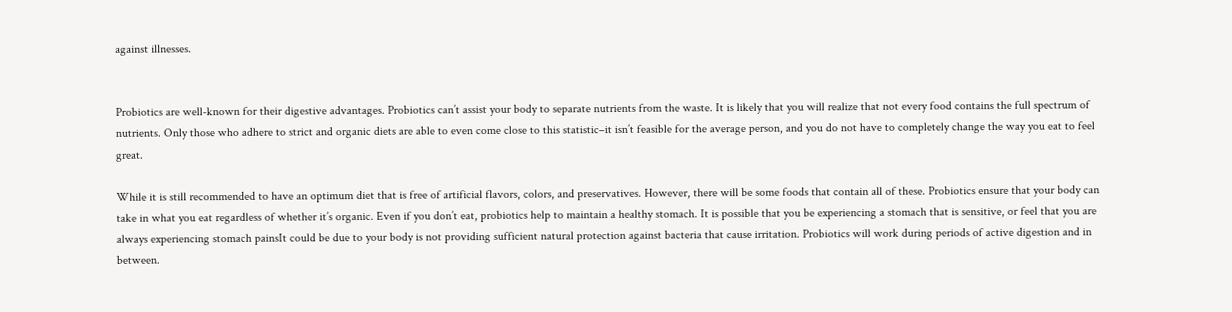against illnesses.


Probiotics are well-known for their digestive advantages. Probiotics can’t assist your body to separate nutrients from the waste. It is likely that you will realize that not every food contains the full spectrum of nutrients. Only those who adhere to strict and organic diets are able to even come close to this statistic–it isn’t feasible for the average person, and you do not have to completely change the way you eat to feel great.

While it is still recommended to have an optimum diet that is free of artificial flavors, colors, and preservatives. However, there will be some foods that contain all of these. Probiotics ensure that your body can take in what you eat regardless of whether it’s organic. Even if you don’t eat, probiotics help to maintain a healthy stomach. It is possible that you be experiencing a stomach that is sensitive, or feel that you are always experiencing stomach painsIt could be due to your body is not providing sufficient natural protection against bacteria that cause irritation. Probiotics will work during periods of active digestion and in between.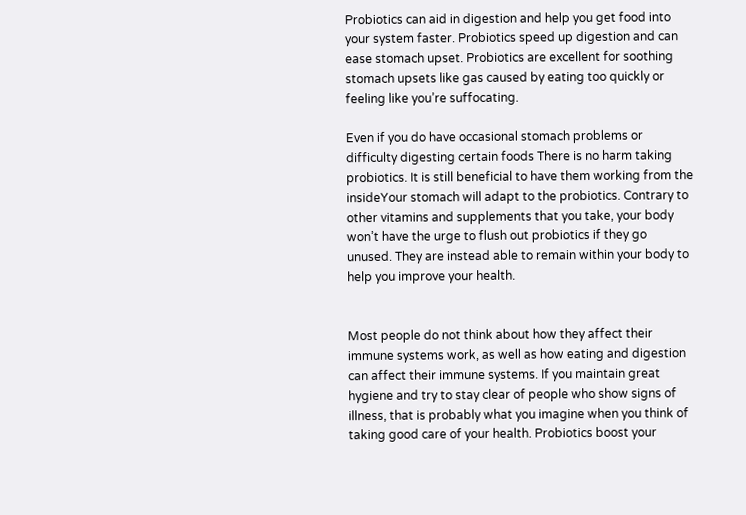Probiotics can aid in digestion and help you get food into your system faster. Probiotics speed up digestion and can ease stomach upset. Probiotics are excellent for soothing stomach upsets like gas caused by eating too quickly or feeling like you’re suffocating.

Even if you do have occasional stomach problems or difficulty digesting certain foods There is no harm taking probiotics. It is still beneficial to have them working from the insideYour stomach will adapt to the probiotics. Contrary to other vitamins and supplements that you take, your body won’t have the urge to flush out probiotics if they go unused. They are instead able to remain within your body to help you improve your health.


Most people do not think about how they affect their immune systems work, as well as how eating and digestion can affect their immune systems. If you maintain great hygiene and try to stay clear of people who show signs of illness, that is probably what you imagine when you think of taking good care of your health. Probiotics boost your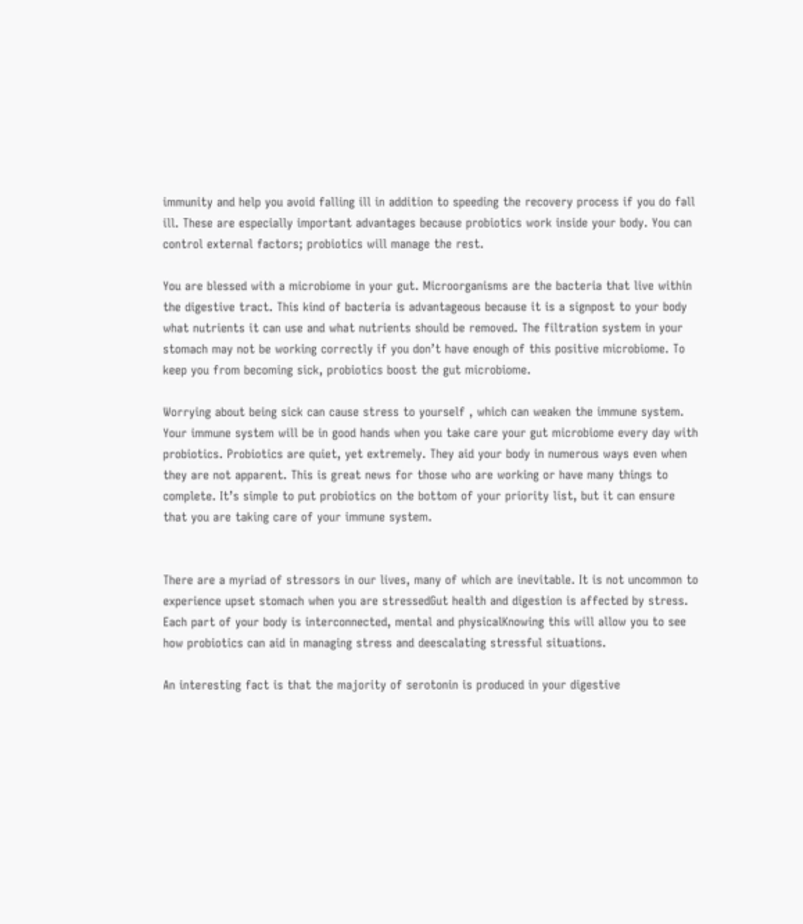immunity and help you avoid falling ill in addition to speeding the recovery process if you do fall ill. These are especially important advantages because probiotics work inside your body. You can control external factors; probiotics will manage the rest.

You are blessed with a microbiome in your gut. Microorganisms are the bacteria that live within the digestive tract. This kind of bacteria is advantageous because it is a signpost to your body what nutrients it can use and what nutrients should be removed. The filtration system in your stomach may not be working correctly if you don’t have enough of this positive microbiome. To keep you from becoming sick, probiotics boost the gut microbiome.

Worrying about being sick can cause stress to yourself , which can weaken the immune system. Your immune system will be in good hands when you take care your gut microbiome every day with probiotics. Probiotics are quiet, yet extremely. They aid your body in numerous ways even when they are not apparent. This is great news for those who are working or have many things to complete. It’s simple to put probiotics on the bottom of your priority list, but it can ensure that you are taking care of your immune system.


There are a myriad of stressors in our lives, many of which are inevitable. It is not uncommon to experience upset stomach when you are stressedGut health and digestion is affected by stress. Each part of your body is interconnected, mental and physicalKnowing this will allow you to see how probiotics can aid in managing stress and deescalating stressful situations.

An interesting fact is that the majority of serotonin is produced in your digestive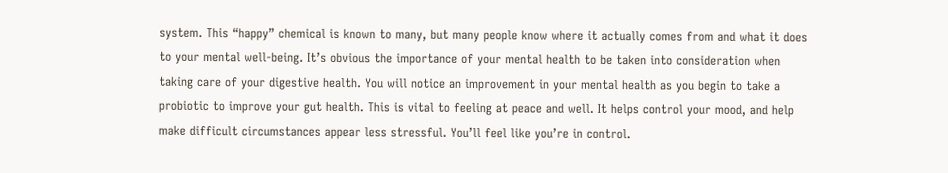system. This “happy” chemical is known to many, but many people know where it actually comes from and what it does to your mental well-being. It’s obvious the importance of your mental health to be taken into consideration when taking care of your digestive health. You will notice an improvement in your mental health as you begin to take a probiotic to improve your gut health. This is vital to feeling at peace and well. It helps control your mood, and help make difficult circumstances appear less stressful. You’ll feel like you’re in control.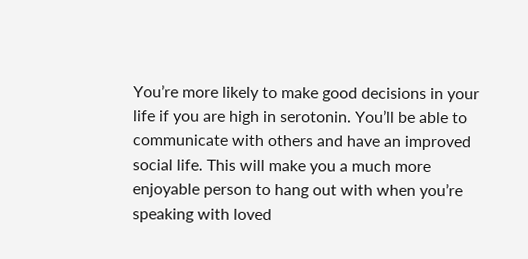You’re more likely to make good decisions in your life if you are high in serotonin. You’ll be able to communicate with others and have an improved social life. This will make you a much more enjoyable person to hang out with when you’re speaking with loved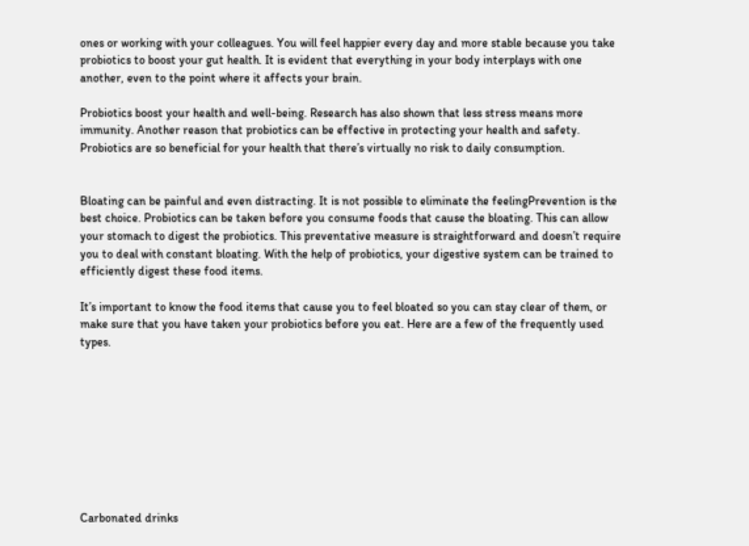ones or working with your colleagues. You will feel happier every day and more stable because you take probiotics to boost your gut health. It is evident that everything in your body interplays with one another, even to the point where it affects your brain.

Probiotics boost your health and well-being. Research has also shown that less stress means more immunity. Another reason that probiotics can be effective in protecting your health and safety. Probiotics are so beneficial for your health that there’s virtually no risk to daily consumption.


Bloating can be painful and even distracting. It is not possible to eliminate the feelingPrevention is the best choice. Probiotics can be taken before you consume foods that cause the bloating. This can allow your stomach to digest the probiotics. This preventative measure is straightforward and doesn’t require you to deal with constant bloating. With the help of probiotics, your digestive system can be trained to efficiently digest these food items.

It’s important to know the food items that cause you to feel bloated so you can stay clear of them, or make sure that you have taken your probiotics before you eat. Here are a few of the frequently used types.









Carbonated drinks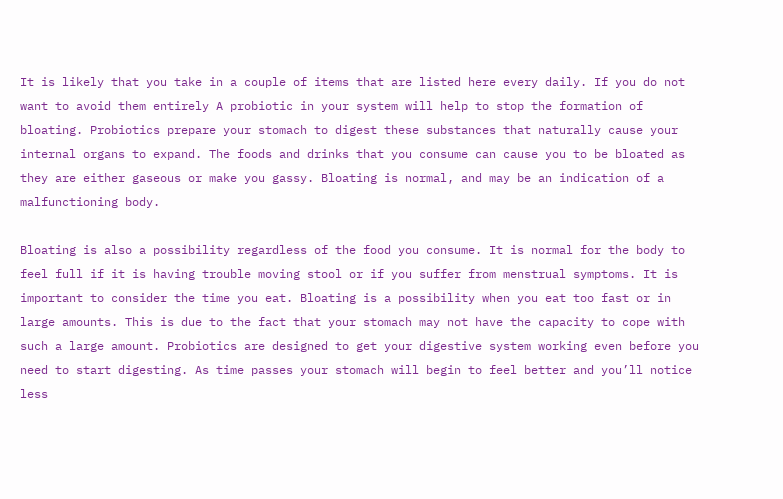It is likely that you take in a couple of items that are listed here every daily. If you do not want to avoid them entirely A probiotic in your system will help to stop the formation of bloating. Probiotics prepare your stomach to digest these substances that naturally cause your internal organs to expand. The foods and drinks that you consume can cause you to be bloated as they are either gaseous or make you gassy. Bloating is normal, and may be an indication of a malfunctioning body.

Bloating is also a possibility regardless of the food you consume. It is normal for the body to feel full if it is having trouble moving stool or if you suffer from menstrual symptoms. It is important to consider the time you eat. Bloating is a possibility when you eat too fast or in large amounts. This is due to the fact that your stomach may not have the capacity to cope with such a large amount. Probiotics are designed to get your digestive system working even before you need to start digesting. As time passes your stomach will begin to feel better and you’ll notice less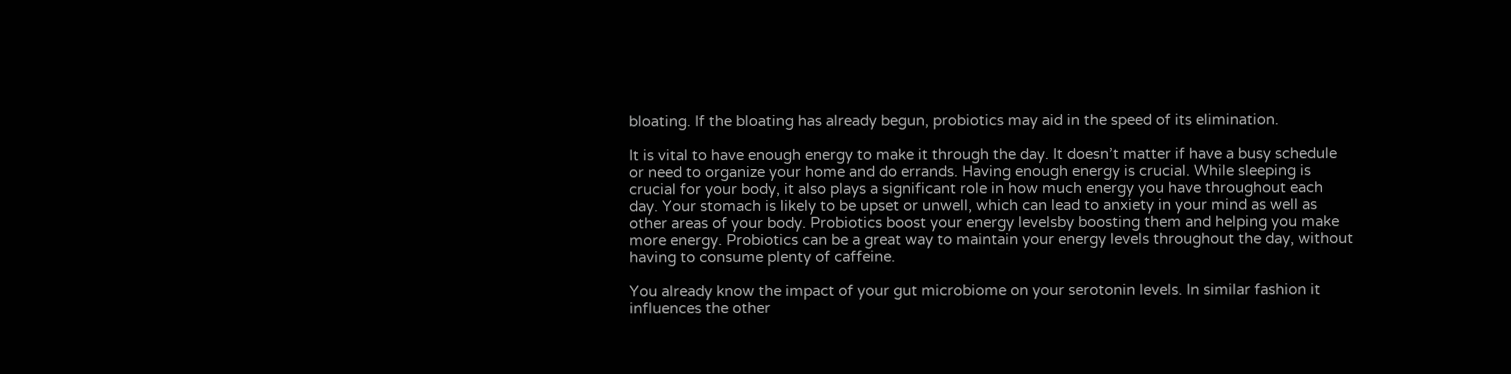bloating. If the bloating has already begun, probiotics may aid in the speed of its elimination.

It is vital to have enough energy to make it through the day. It doesn’t matter if have a busy schedule or need to organize your home and do errands. Having enough energy is crucial. While sleeping is crucial for your body, it also plays a significant role in how much energy you have throughout each day. Your stomach is likely to be upset or unwell, which can lead to anxiety in your mind as well as other areas of your body. Probiotics boost your energy levelsby boosting them and helping you make more energy. Probiotics can be a great way to maintain your energy levels throughout the day, without having to consume plenty of caffeine.

You already know the impact of your gut microbiome on your serotonin levels. In similar fashion it influences the other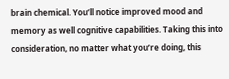brain chemical. You’ll notice improved mood and memory as well cognitive capabilities. Taking this into consideration, no matter what you’re doing, this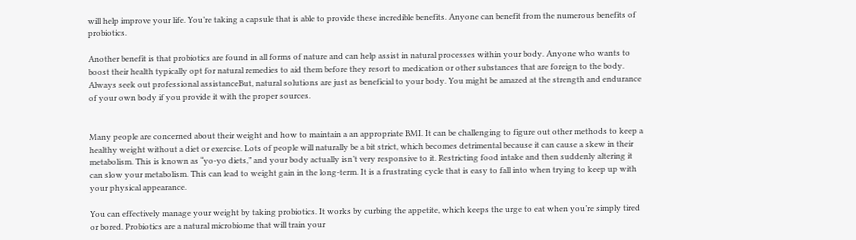will help improve your life. You’re taking a capsule that is able to provide these incredible benefits. Anyone can benefit from the numerous benefits of probiotics.

Another benefit is that probiotics are found in all forms of nature and can help assist in natural processes within your body. Anyone who wants to boost their health typically opt for natural remedies to aid them before they resort to medication or other substances that are foreign to the body. Always seek out professional assistanceBut, natural solutions are just as beneficial to your body. You might be amazed at the strength and endurance of your own body if you provide it with the proper sources.


Many people are concerned about their weight and how to maintain a an appropriate BMI. It can be challenging to figure out other methods to keep a healthy weight without a diet or exercise. Lots of people will naturally be a bit strict, which becomes detrimental because it can cause a skew in their metabolism. This is known as “yo-yo diets,” and your body actually isn’t very responsive to it. Restricting food intake and then suddenly altering it can slow your metabolism. This can lead to weight gain in the long-term. It is a frustrating cycle that is easy to fall into when trying to keep up with your physical appearance.

You can effectively manage your weight by taking probiotics. It works by curbing the appetite, which keeps the urge to eat when you’re simply tired or bored. Probiotics are a natural microbiome that will train your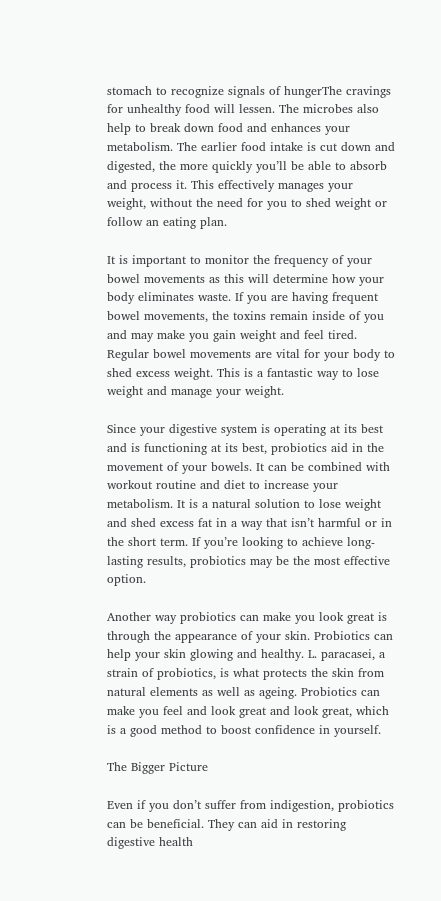stomach to recognize signals of hungerThe cravings for unhealthy food will lessen. The microbes also help to break down food and enhances your metabolism. The earlier food intake is cut down and digested, the more quickly you’ll be able to absorb and process it. This effectively manages your weight, without the need for you to shed weight or follow an eating plan.

It is important to monitor the frequency of your bowel movements as this will determine how your body eliminates waste. If you are having frequent bowel movements, the toxins remain inside of you and may make you gain weight and feel tired. Regular bowel movements are vital for your body to shed excess weight. This is a fantastic way to lose weight and manage your weight.

Since your digestive system is operating at its best and is functioning at its best, probiotics aid in the movement of your bowels. It can be combined with workout routine and diet to increase your metabolism. It is a natural solution to lose weight and shed excess fat in a way that isn’t harmful or in the short term. If you’re looking to achieve long-lasting results, probiotics may be the most effective option.

Another way probiotics can make you look great is through the appearance of your skin. Probiotics can help your skin glowing and healthy. L. paracasei, a strain of probiotics, is what protects the skin from natural elements as well as ageing. Probiotics can make you feel and look great and look great, which is a good method to boost confidence in yourself.

The Bigger Picture

Even if you don’t suffer from indigestion, probiotics can be beneficial. They can aid in restoring digestive health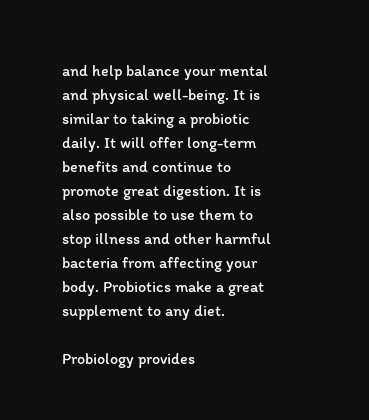and help balance your mental and physical well-being. It is similar to taking a probiotic daily. It will offer long-term benefits and continue to promote great digestion. It is also possible to use them to stop illness and other harmful bacteria from affecting your body. Probiotics make a great supplement to any diet.

Probiology provides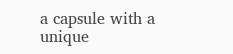a capsule with a unique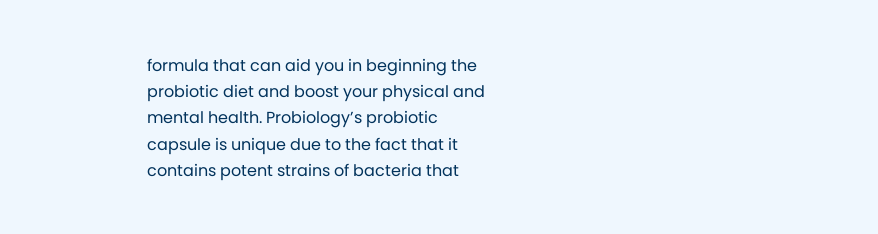formula that can aid you in beginning the probiotic diet and boost your physical and mental health. Probiology’s probiotic capsule is unique due to the fact that it contains potent strains of bacteria that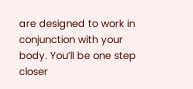are designed to work in conjunction with your body. You’ll be one step closer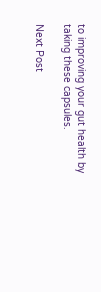to improving your gut health by taking these capsules.

Next Post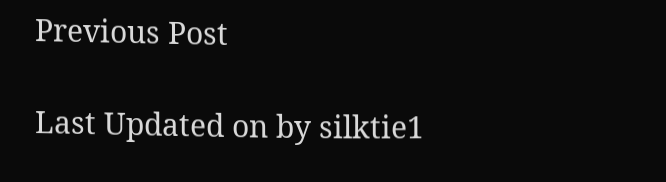Previous Post

Last Updated on by silktie1